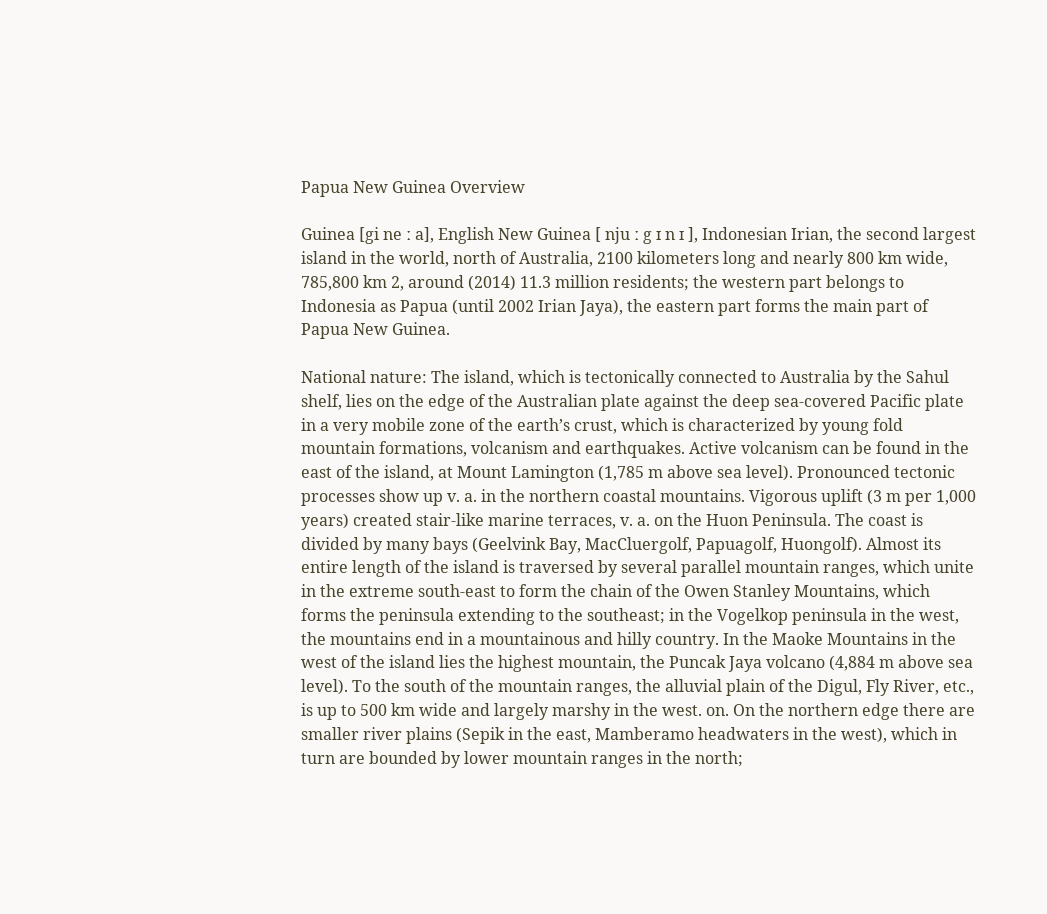Papua New Guinea Overview

Guinea [gi ne ː a], English New Guinea [ nju ː g ɪ n ɪ ], Indonesian Irian, the second largest island in the world, north of Australia, 2100 kilometers long and nearly 800 km wide, 785,800 km 2, around (2014) 11.3 million residents; the western part belongs to Indonesia as Papua (until 2002 Irian Jaya), the eastern part forms the main part of Papua New Guinea.

National nature: The island, which is tectonically connected to Australia by the Sahul shelf, lies on the edge of the Australian plate against the deep sea-covered Pacific plate in a very mobile zone of the earth’s crust, which is characterized by young fold mountain formations, volcanism and earthquakes. Active volcanism can be found in the east of the island, at Mount Lamington (1,785 m above sea level). Pronounced tectonic processes show up v. a. in the northern coastal mountains. Vigorous uplift (3 m per 1,000 years) created stair-like marine terraces, v. a. on the Huon Peninsula. The coast is divided by many bays (Geelvink Bay, MacCluergolf, Papuagolf, Huongolf). Almost its entire length of the island is traversed by several parallel mountain ranges, which unite in the extreme south-east to form the chain of the Owen Stanley Mountains, which forms the peninsula extending to the southeast; in the Vogelkop peninsula in the west, the mountains end in a mountainous and hilly country. In the Maoke Mountains in the west of the island lies the highest mountain, the Puncak Jaya volcano (4,884 m above sea level). To the south of the mountain ranges, the alluvial plain of the Digul, Fly River, etc., is up to 500 km wide and largely marshy in the west. on. On the northern edge there are smaller river plains (Sepik in the east, Mamberamo headwaters in the west), which in turn are bounded by lower mountain ranges in the north;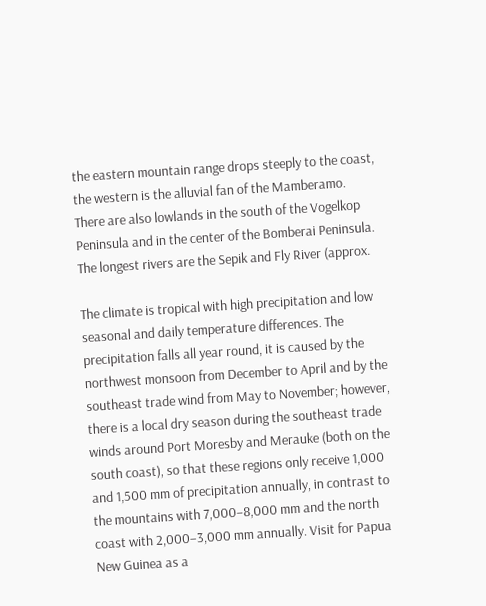the eastern mountain range drops steeply to the coast, the western is the alluvial fan of the Mamberamo. There are also lowlands in the south of the Vogelkop Peninsula and in the center of the Bomberai Peninsula. The longest rivers are the Sepik and Fly River (approx.

The climate is tropical with high precipitation and low seasonal and daily temperature differences. The precipitation falls all year round, it is caused by the northwest monsoon from December to April and by the southeast trade wind from May to November; however, there is a local dry season during the southeast trade winds around Port Moresby and Merauke (both on the south coast), so that these regions only receive 1,000 and 1,500 mm of precipitation annually, in contrast to the mountains with 7,000–8,000 mm and the north coast with 2,000–3,000 mm annually. Visit for Papua New Guinea as a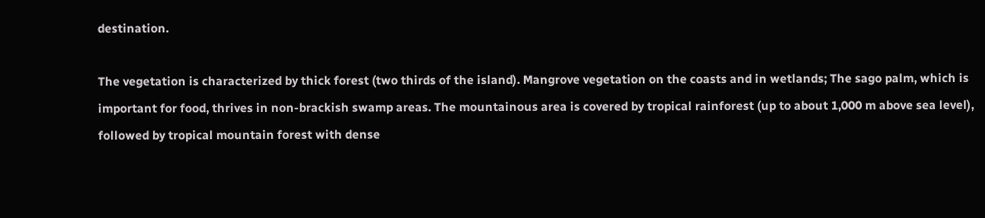destination.

The vegetation is characterized by thick forest (two thirds of the island). Mangrove vegetation on the coasts and in wetlands; The sago palm, which is important for food, thrives in non-brackish swamp areas. The mountainous area is covered by tropical rainforest (up to about 1,000 m above sea level), followed by tropical mountain forest with dense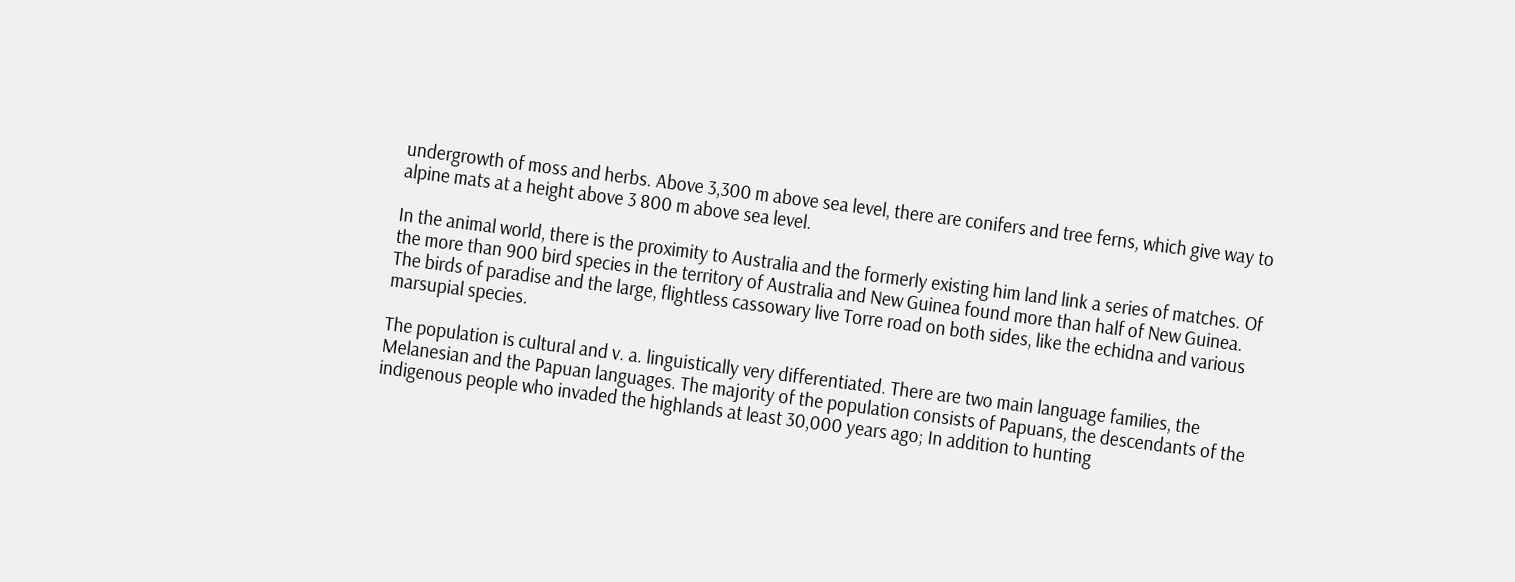undergrowth of moss and herbs. Above 3,300 m above sea level, there are conifers and tree ferns, which give way to alpine mats at a height above 3 800 m above sea level.

In the animal world, there is the proximity to Australia and the formerly existing him land link a series of matches. Of the more than 900 bird species in the territory of Australia and New Guinea found more than half of New Guinea. The birds of paradise and the large, flightless cassowary live Torre road on both sides, like the echidna and various marsupial species.

The population is cultural and v. a. linguistically very differentiated. There are two main language families, the Melanesian and the Papuan languages. The majority of the population consists of Papuans, the descendants of the indigenous people who invaded the highlands at least 30,000 years ago; In addition to hunting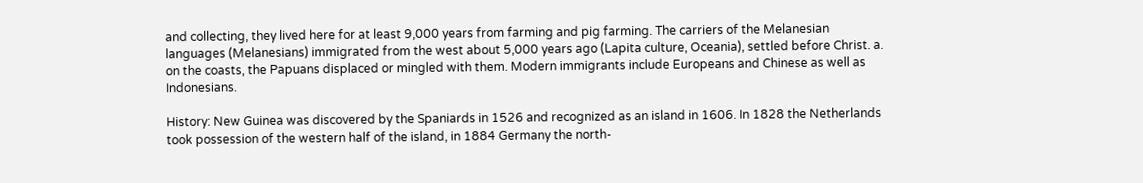and collecting, they lived here for at least 9,000 years from farming and pig farming. The carriers of the Melanesian languages (Melanesians) immigrated from the west about 5,000 years ago (Lapita culture, Oceania), settled before Christ. a. on the coasts, the Papuans displaced or mingled with them. Modern immigrants include Europeans and Chinese as well as Indonesians.

History: New Guinea was discovered by the Spaniards in 1526 and recognized as an island in 1606. In 1828 the Netherlands took possession of the western half of the island, in 1884 Germany the north-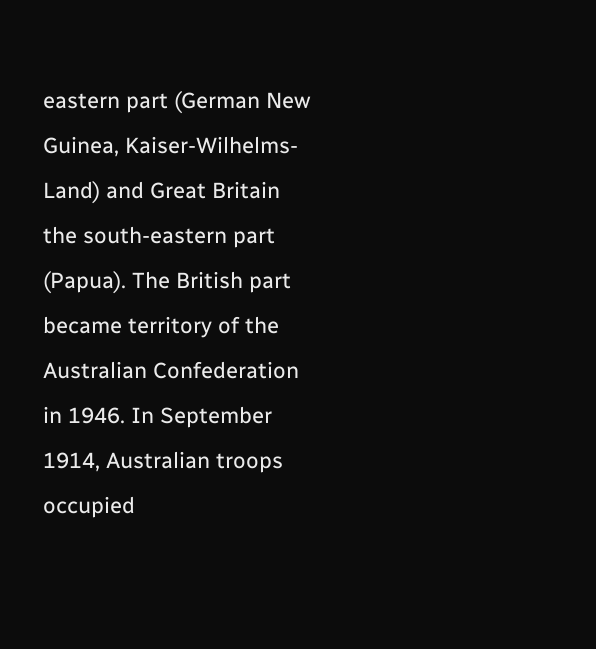eastern part (German New Guinea, Kaiser-Wilhelms-Land) and Great Britain the south-eastern part (Papua). The British part became territory of the Australian Confederation in 1946. In September 1914, Australian troops occupied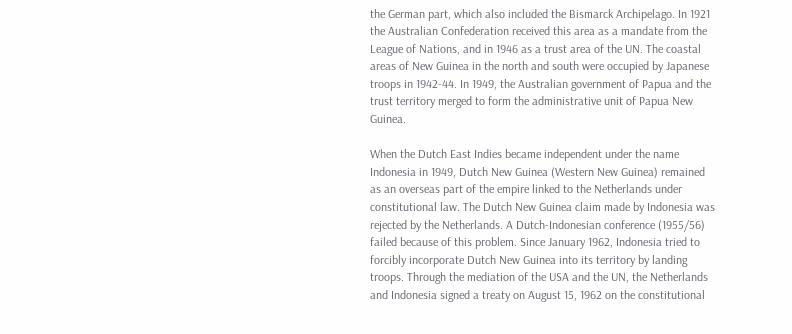the German part, which also included the Bismarck Archipelago. In 1921 the Australian Confederation received this area as a mandate from the League of Nations, and in 1946 as a trust area of the UN. The coastal areas of New Guinea in the north and south were occupied by Japanese troops in 1942-44. In 1949, the Australian government of Papua and the trust territory merged to form the administrative unit of Papua New Guinea.

When the Dutch East Indies became independent under the name Indonesia in 1949, Dutch New Guinea (Western New Guinea) remained as an overseas part of the empire linked to the Netherlands under constitutional law. The Dutch New Guinea claim made by Indonesia was rejected by the Netherlands. A Dutch-Indonesian conference (1955/56) failed because of this problem. Since January 1962, Indonesia tried to forcibly incorporate Dutch New Guinea into its territory by landing troops. Through the mediation of the USA and the UN, the Netherlands and Indonesia signed a treaty on August 15, 1962 on the constitutional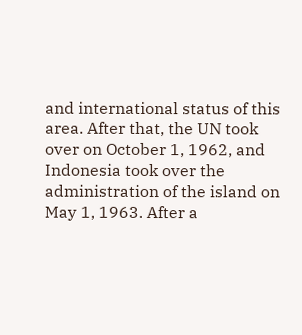and international status of this area. After that, the UN took over on October 1, 1962, and Indonesia took over the administration of the island on May 1, 1963. After a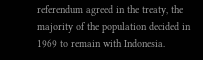referendum agreed in the treaty, the majority of the population decided in 1969 to remain with Indonesia.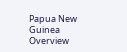Papua New Guinea Overview